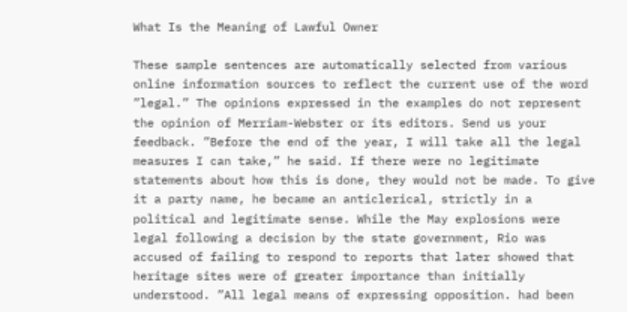What Is the Meaning of Lawful Owner

These sample sentences are automatically selected from various online information sources to reflect the current use of the word ”legal.” The opinions expressed in the examples do not represent the opinion of Merriam-Webster or its editors. Send us your feedback. ”Before the end of the year, I will take all the legal measures I can take,” he said. If there were no legitimate statements about how this is done, they would not be made. To give it a party name, he became an anticlerical, strictly in a political and legitimate sense. While the May explosions were legal following a decision by the state government, Rio was accused of failing to respond to reports that later showed that heritage sites were of greater importance than initially understood. ”All legal means of expressing opposition. had been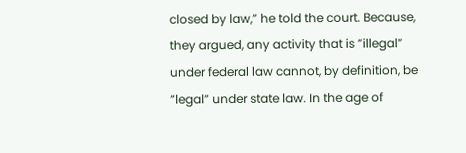closed by law,” he told the court. Because, they argued, any activity that is ”illegal” under federal law cannot, by definition, be ”legal” under state law. In the age of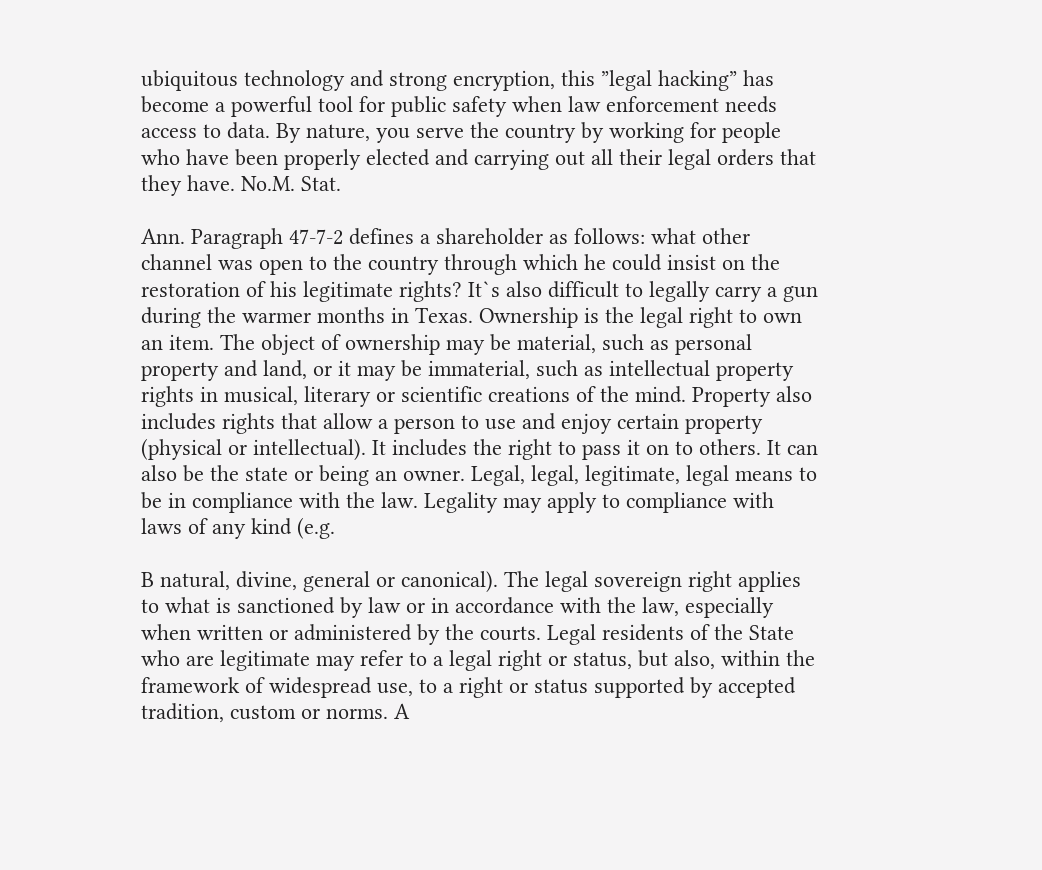ubiquitous technology and strong encryption, this ”legal hacking” has become a powerful tool for public safety when law enforcement needs access to data. By nature, you serve the country by working for people who have been properly elected and carrying out all their legal orders that they have. No.M. Stat.

Ann. Paragraph 47-7-2 defines a shareholder as follows: what other channel was open to the country through which he could insist on the restoration of his legitimate rights? It`s also difficult to legally carry a gun during the warmer months in Texas. Ownership is the legal right to own an item. The object of ownership may be material, such as personal property and land, or it may be immaterial, such as intellectual property rights in musical, literary or scientific creations of the mind. Property also includes rights that allow a person to use and enjoy certain property (physical or intellectual). It includes the right to pass it on to others. It can also be the state or being an owner. Legal, legal, legitimate, legal means to be in compliance with the law. Legality may apply to compliance with laws of any kind (e.g.

B natural, divine, general or canonical). The legal sovereign right applies to what is sanctioned by law or in accordance with the law, especially when written or administered by the courts. Legal residents of the State who are legitimate may refer to a legal right or status, but also, within the framework of widespread use, to a right or status supported by accepted tradition, custom or norms. A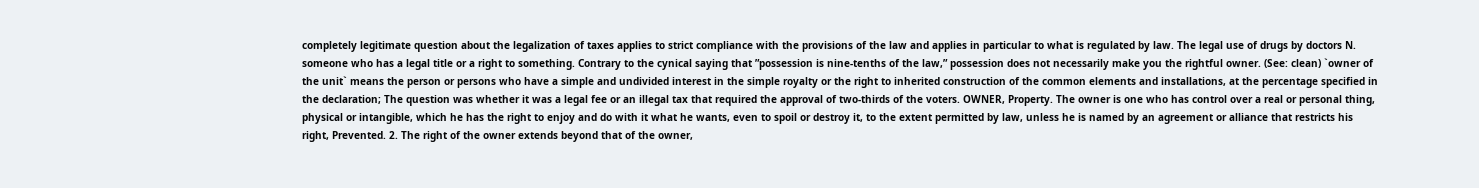completely legitimate question about the legalization of taxes applies to strict compliance with the provisions of the law and applies in particular to what is regulated by law. The legal use of drugs by doctors N. someone who has a legal title or a right to something. Contrary to the cynical saying that ”possession is nine-tenths of the law,” possession does not necessarily make you the rightful owner. (See: clean) `owner of the unit` means the person or persons who have a simple and undivided interest in the simple royalty or the right to inherited construction of the common elements and installations, at the percentage specified in the declaration; The question was whether it was a legal fee or an illegal tax that required the approval of two-thirds of the voters. OWNER, Property. The owner is one who has control over a real or personal thing, physical or intangible, which he has the right to enjoy and do with it what he wants, even to spoil or destroy it, to the extent permitted by law, unless he is named by an agreement or alliance that restricts his right, Prevented. 2. The right of the owner extends beyond that of the owner,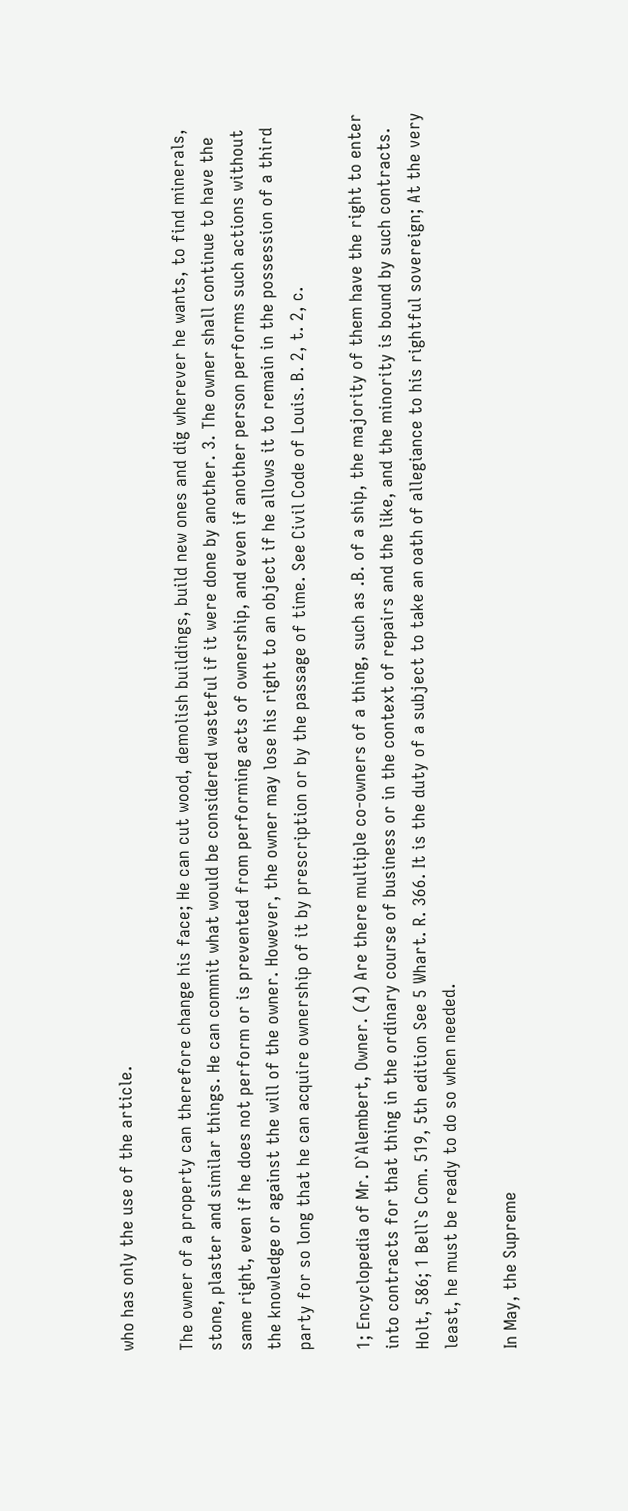who has only the use of the article.

The owner of a property can therefore change his face; He can cut wood, demolish buildings, build new ones and dig wherever he wants, to find minerals, stone, plaster and similar things. He can commit what would be considered wasteful if it were done by another. 3. The owner shall continue to have the same right, even if he does not perform or is prevented from performing acts of ownership, and even if another person performs such actions without the knowledge or against the will of the owner. However, the owner may lose his right to an object if he allows it to remain in the possession of a third party for so long that he can acquire ownership of it by prescription or by the passage of time. See Civil Code of Louis. B. 2, t. 2, c.

1; Encyclopedia of Mr. D`Alembert, Owner. (4) Are there multiple co-owners of a thing, such as .B. of a ship, the majority of them have the right to enter into contracts for that thing in the ordinary course of business or in the context of repairs and the like, and the minority is bound by such contracts. Holt, 586; 1 Bell`s Com. 519, 5th edition See 5 Whart. R. 366. It is the duty of a subject to take an oath of allegiance to his rightful sovereign; At the very least, he must be ready to do so when needed.

In May, the Supreme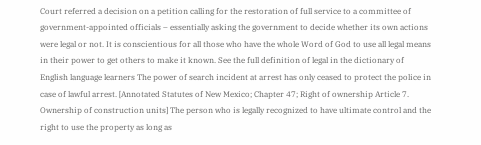Court referred a decision on a petition calling for the restoration of full service to a committee of government-appointed officials – essentially asking the government to decide whether its own actions were legal or not. It is conscientious for all those who have the whole Word of God to use all legal means in their power to get others to make it known. See the full definition of legal in the dictionary of English language learners The power of search incident at arrest has only ceased to protect the police in case of lawful arrest. [Annotated Statutes of New Mexico; Chapter 47; Right of ownership Article 7. Ownership of construction units] The person who is legally recognized to have ultimate control and the right to use the property as long as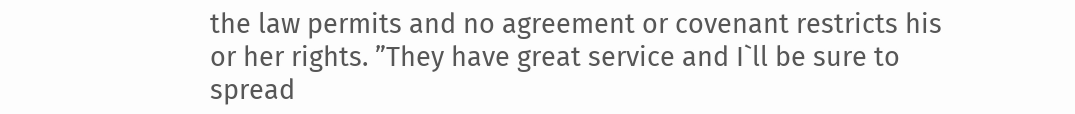the law permits and no agreement or covenant restricts his or her rights. ”They have great service and I`ll be sure to spread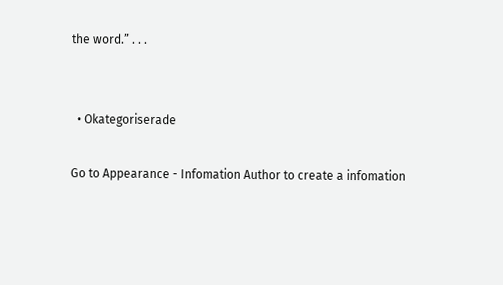the word.” . . .


  • Okategoriserade

Go to Appearance - Infomation Author to create a infomation